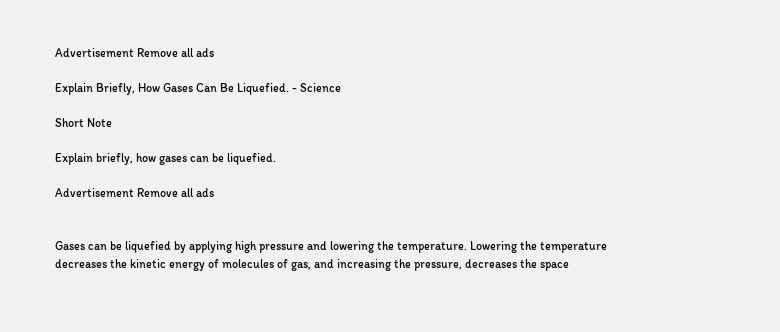Advertisement Remove all ads

Explain Briefly, How Gases Can Be Liquefied. - Science

Short Note

Explain briefly, how gases can be liquefied.

Advertisement Remove all ads


Gases can be liquefied by applying high pressure and lowering the temperature. Lowering the temperature decreases the kinetic energy of molecules of gas, and increasing the pressure, decreases the space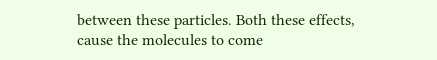between these particles. Both these effects, cause the molecules to come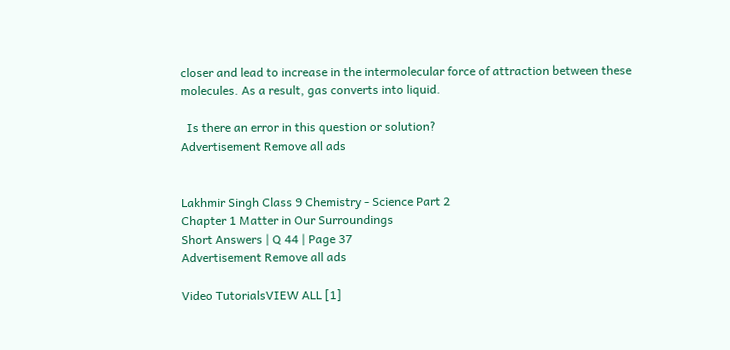closer and lead to increase in the intermolecular force of attraction between these molecules. As a result, gas converts into liquid.

  Is there an error in this question or solution?
Advertisement Remove all ads


Lakhmir Singh Class 9 Chemistry - Science Part 2
Chapter 1 Matter in Our Surroundings
Short Answers | Q 44 | Page 37
Advertisement Remove all ads

Video TutorialsVIEW ALL [1]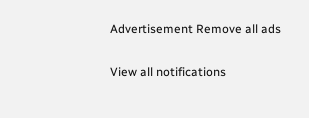Advertisement Remove all ads

View all notifications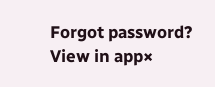Forgot password?
View in app×